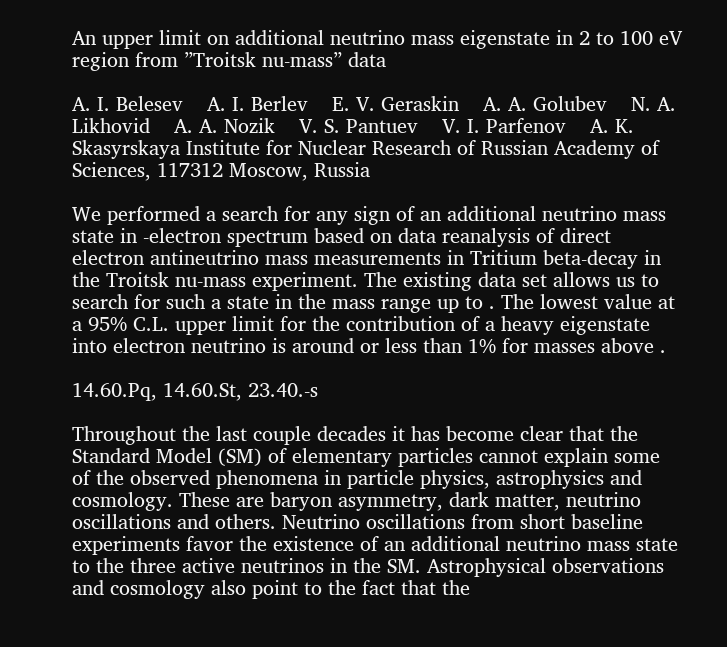An upper limit on additional neutrino mass eigenstate in 2 to 100 eV region from ”Troitsk nu-mass” data

A. I. Belesev    A. I. Berlev    E. V. Geraskin    A. A. Golubev    N. A. Likhovid    A. A. Nozik    V. S. Pantuev    V. I. Parfenov    A. K. Skasyrskaya Institute for Nuclear Research of Russian Academy of Sciences, 117312 Moscow, Russia

We performed a search for any sign of an additional neutrino mass state in -electron spectrum based on data reanalysis of direct electron antineutrino mass measurements in Tritium beta-decay in the Troitsk nu-mass experiment. The existing data set allows us to search for such a state in the mass range up to . The lowest value at a 95% C.L. upper limit for the contribution of a heavy eigenstate into electron neutrino is around or less than 1% for masses above .

14.60.Pq, 14.60.St, 23.40.-s

Throughout the last couple decades it has become clear that the Standard Model (SM) of elementary particles cannot explain some of the observed phenomena in particle physics, astrophysics and cosmology. These are baryon asymmetry, dark matter, neutrino oscillations and others. Neutrino oscillations from short baseline experiments favor the existence of an additional neutrino mass state to the three active neutrinos in the SM. Astrophysical observations and cosmology also point to the fact that the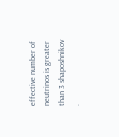effective number of neutrinos is greater than 3 shaposhnikov .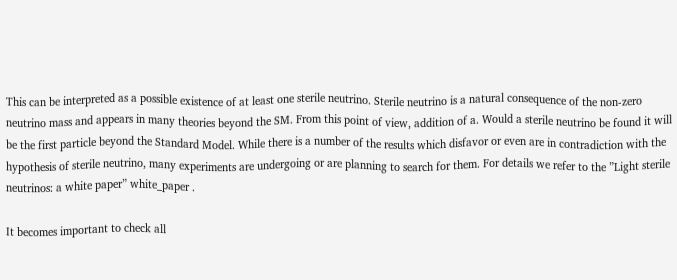This can be interpreted as a possible existence of at least one sterile neutrino. Sterile neutrino is a natural consequence of the non-zero neutrino mass and appears in many theories beyond the SM. From this point of view, addition of a. Would a sterile neutrino be found it will be the first particle beyond the Standard Model. While there is a number of the results which disfavor or even are in contradiction with the hypothesis of sterile neutrino, many experiments are undergoing or are planning to search for them. For details we refer to the ”Light sterile neutrinos: a white paper” white_paper .

It becomes important to check all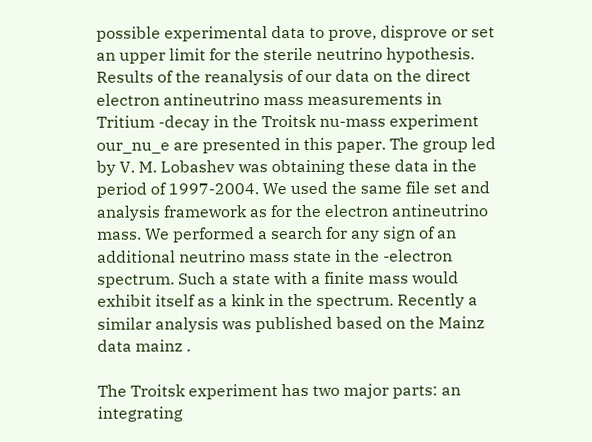possible experimental data to prove, disprove or set an upper limit for the sterile neutrino hypothesis. Results of the reanalysis of our data on the direct electron antineutrino mass measurements in Tritium -decay in the Troitsk nu-mass experiment our_nu_e are presented in this paper. The group led by V. M. Lobashev was obtaining these data in the period of 1997-2004. We used the same file set and analysis framework as for the electron antineutrino mass. We performed a search for any sign of an additional neutrino mass state in the -electron spectrum. Such a state with a finite mass would exhibit itself as a kink in the spectrum. Recently a similar analysis was published based on the Mainz data mainz .

The Troitsk experiment has two major parts: an integrating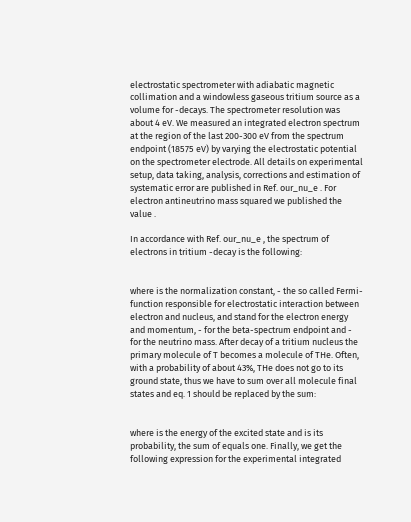electrostatic spectrometer with adiabatic magnetic collimation and a windowless gaseous tritium source as a volume for -decays. The spectrometer resolution was about 4 eV. We measured an integrated electron spectrum at the region of the last 200-300 eV from the spectrum endpoint (18575 eV) by varying the electrostatic potential on the spectrometer electrode. All details on experimental setup, data taking, analysis, corrections and estimation of systematic error are published in Ref. our_nu_e . For electron antineutrino mass squared we published the value .

In accordance with Ref. our_nu_e , the spectrum of electrons in tritium -decay is the following:


where is the normalization constant, - the so called Fermi-function responsible for electrostatic interaction between electron and nucleus, and stand for the electron energy and momentum, - for the beta-spectrum endpoint and - for the neutrino mass. After decay of a tritium nucleus the primary molecule of T becomes a molecule of THe. Often, with a probability of about 43%, THe does not go to its ground state, thus we have to sum over all molecule final states and eq. 1 should be replaced by the sum:


where is the energy of the excited state and is its probability, the sum of equals one. Finally, we get the following expression for the experimental integrated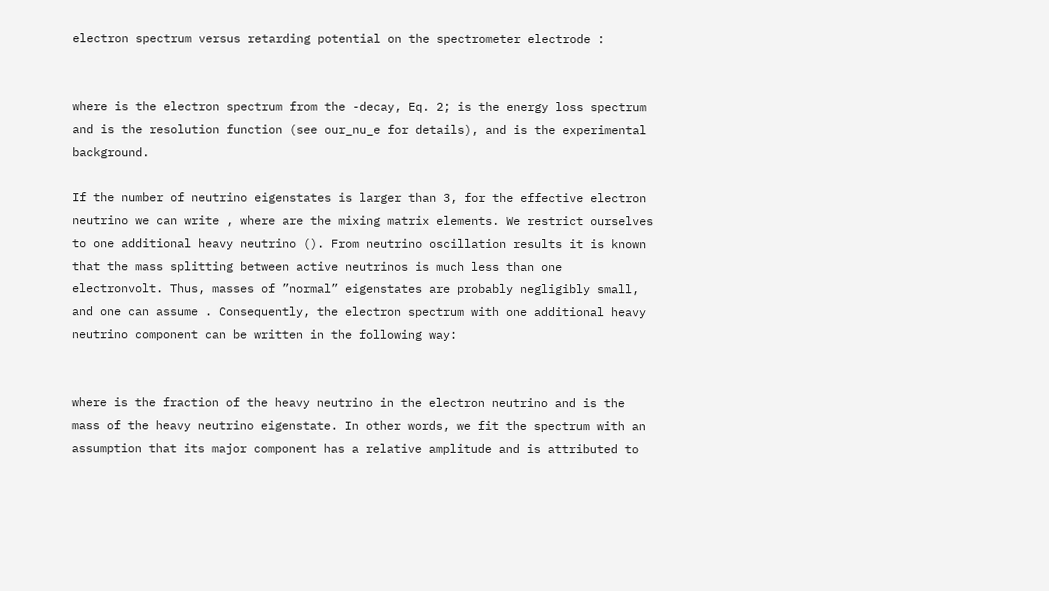electron spectrum versus retarding potential on the spectrometer electrode :


where is the electron spectrum from the -decay, Eq. 2; is the energy loss spectrum and is the resolution function (see our_nu_e for details), and is the experimental background.

If the number of neutrino eigenstates is larger than 3, for the effective electron neutrino we can write , where are the mixing matrix elements. We restrict ourselves to one additional heavy neutrino (). From neutrino oscillation results it is known that the mass splitting between active neutrinos is much less than one electronvolt. Thus, masses of ”normal” eigenstates are probably negligibly small, and one can assume . Consequently, the electron spectrum with one additional heavy neutrino component can be written in the following way:


where is the fraction of the heavy neutrino in the electron neutrino and is the mass of the heavy neutrino eigenstate. In other words, we fit the spectrum with an assumption that its major component has a relative amplitude and is attributed to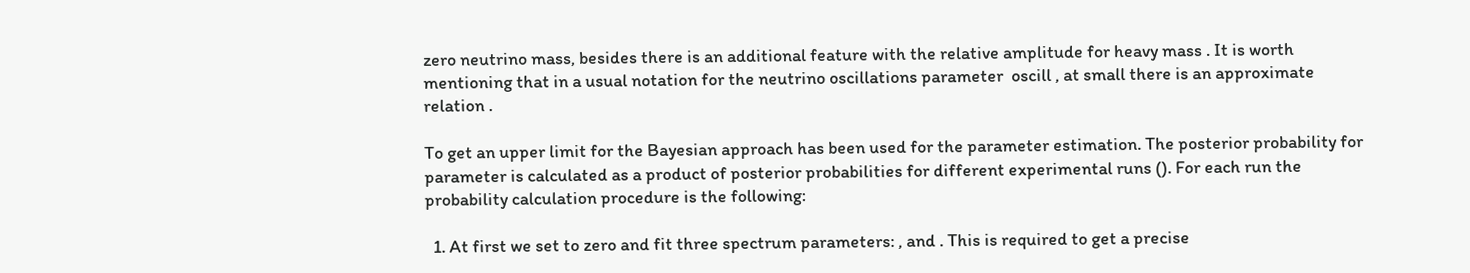zero neutrino mass, besides there is an additional feature with the relative amplitude for heavy mass . It is worth mentioning that in a usual notation for the neutrino oscillations parameter  oscill , at small there is an approximate relation .

To get an upper limit for the Bayesian approach has been used for the parameter estimation. The posterior probability for parameter is calculated as a product of posterior probabilities for different experimental runs (). For each run the probability calculation procedure is the following:

  1. At first we set to zero and fit three spectrum parameters: , and . This is required to get a precise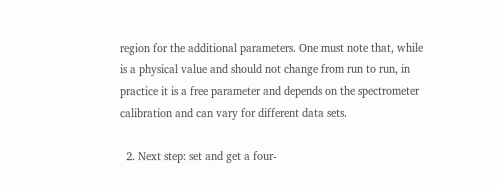region for the additional parameters. One must note that, while is a physical value and should not change from run to run, in practice it is a free parameter and depends on the spectrometer calibration and can vary for different data sets.

  2. Next step: set and get a four-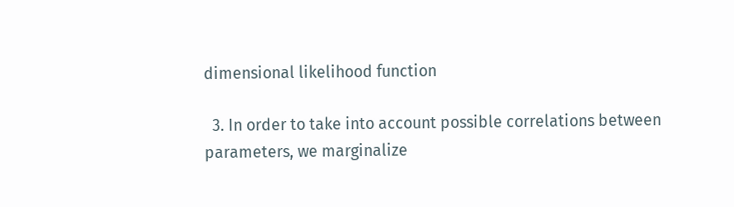dimensional likelihood function

  3. In order to take into account possible correlations between parameters, we marginalize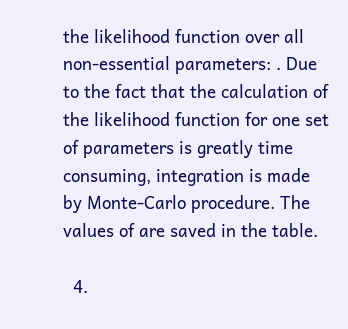the likelihood function over all non-essential parameters: . Due to the fact that the calculation of the likelihood function for one set of parameters is greatly time consuming, integration is made by Monte-Carlo procedure. The values of are saved in the table.

  4.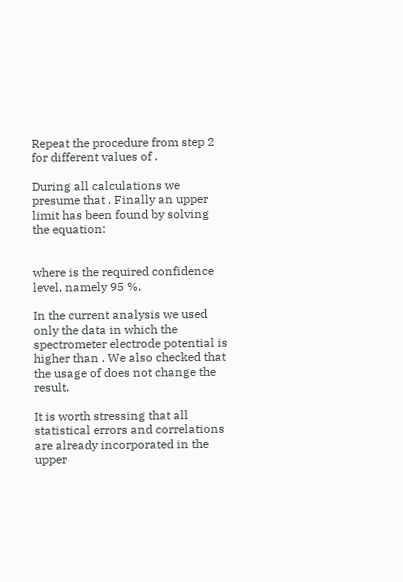Repeat the procedure from step 2 for different values of .

During all calculations we presume that . Finally an upper limit has been found by solving the equation:


where is the required confidence level, namely 95 %.

In the current analysis we used only the data in which the spectrometer electrode potential is higher than . We also checked that the usage of does not change the result.

It is worth stressing that all statistical errors and correlations are already incorporated in the upper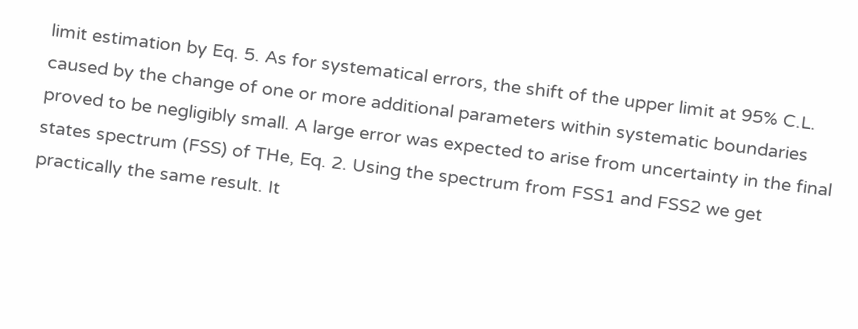limit estimation by Eq. 5. As for systematical errors, the shift of the upper limit at 95% C.L. caused by the change of one or more additional parameters within systematic boundaries proved to be negligibly small. A large error was expected to arise from uncertainty in the final states spectrum (FSS) of THe, Eq. 2. Using the spectrum from FSS1 and FSS2 we get practically the same result. It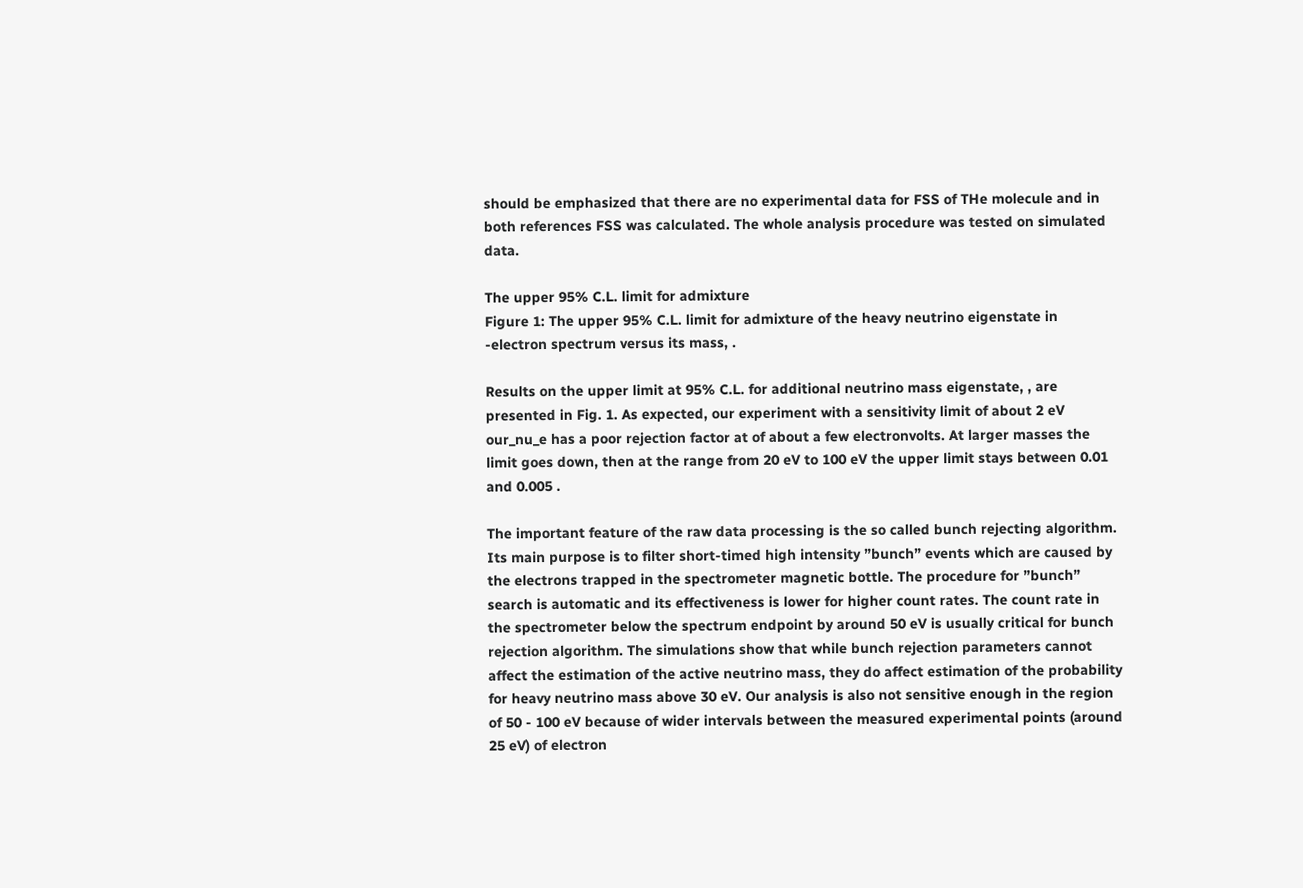should be emphasized that there are no experimental data for FSS of THe molecule and in both references FSS was calculated. The whole analysis procedure was tested on simulated data.

The upper 95% C.L. limit for admixture
Figure 1: The upper 95% C.L. limit for admixture of the heavy neutrino eigenstate in -electron spectrum versus its mass, .

Results on the upper limit at 95% C.L. for additional neutrino mass eigenstate, , are presented in Fig. 1. As expected, our experiment with a sensitivity limit of about 2 eV our_nu_e has a poor rejection factor at of about a few electronvolts. At larger masses the limit goes down, then at the range from 20 eV to 100 eV the upper limit stays between 0.01 and 0.005 .

The important feature of the raw data processing is the so called bunch rejecting algorithm. Its main purpose is to filter short-timed high intensity ”bunch” events which are caused by the electrons trapped in the spectrometer magnetic bottle. The procedure for ”bunch” search is automatic and its effectiveness is lower for higher count rates. The count rate in the spectrometer below the spectrum endpoint by around 50 eV is usually critical for bunch rejection algorithm. The simulations show that while bunch rejection parameters cannot affect the estimation of the active neutrino mass, they do affect estimation of the probability for heavy neutrino mass above 30 eV. Our analysis is also not sensitive enough in the region of 50 - 100 eV because of wider intervals between the measured experimental points (around 25 eV) of electron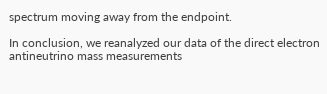spectrum moving away from the endpoint.

In conclusion, we reanalyzed our data of the direct electron antineutrino mass measurements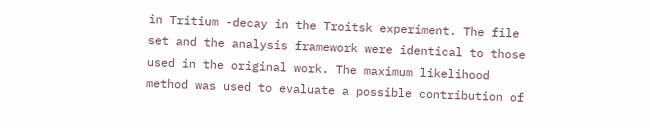in Tritium -decay in the Troitsk experiment. The file set and the analysis framework were identical to those used in the original work. The maximum likelihood method was used to evaluate a possible contribution of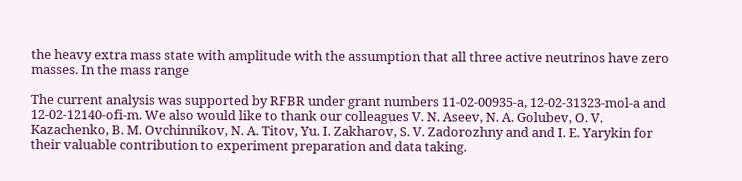the heavy extra mass state with amplitude with the assumption that all three active neutrinos have zero masses. In the mass range

The current analysis was supported by RFBR under grant numbers 11-02-00935-a, 12-02-31323-mol-a and 12-02-12140-ofi-m. We also would like to thank our colleagues V. N. Aseev, N. A. Golubev, O. V. Kazachenko, B. M. Ovchinnikov, N. A. Titov, Yu. I. Zakharov, S. V. Zadorozhny and and I. E. Yarykin for their valuable contribution to experiment preparation and data taking.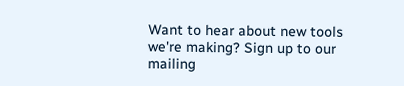Want to hear about new tools we're making? Sign up to our mailing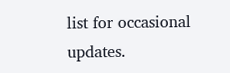list for occasional updates.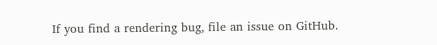If you find a rendering bug, file an issue on GitHub.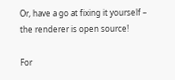Or, have a go at fixing it yourself – the renderer is open source!

For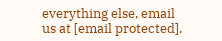everything else, email us at [email protected].